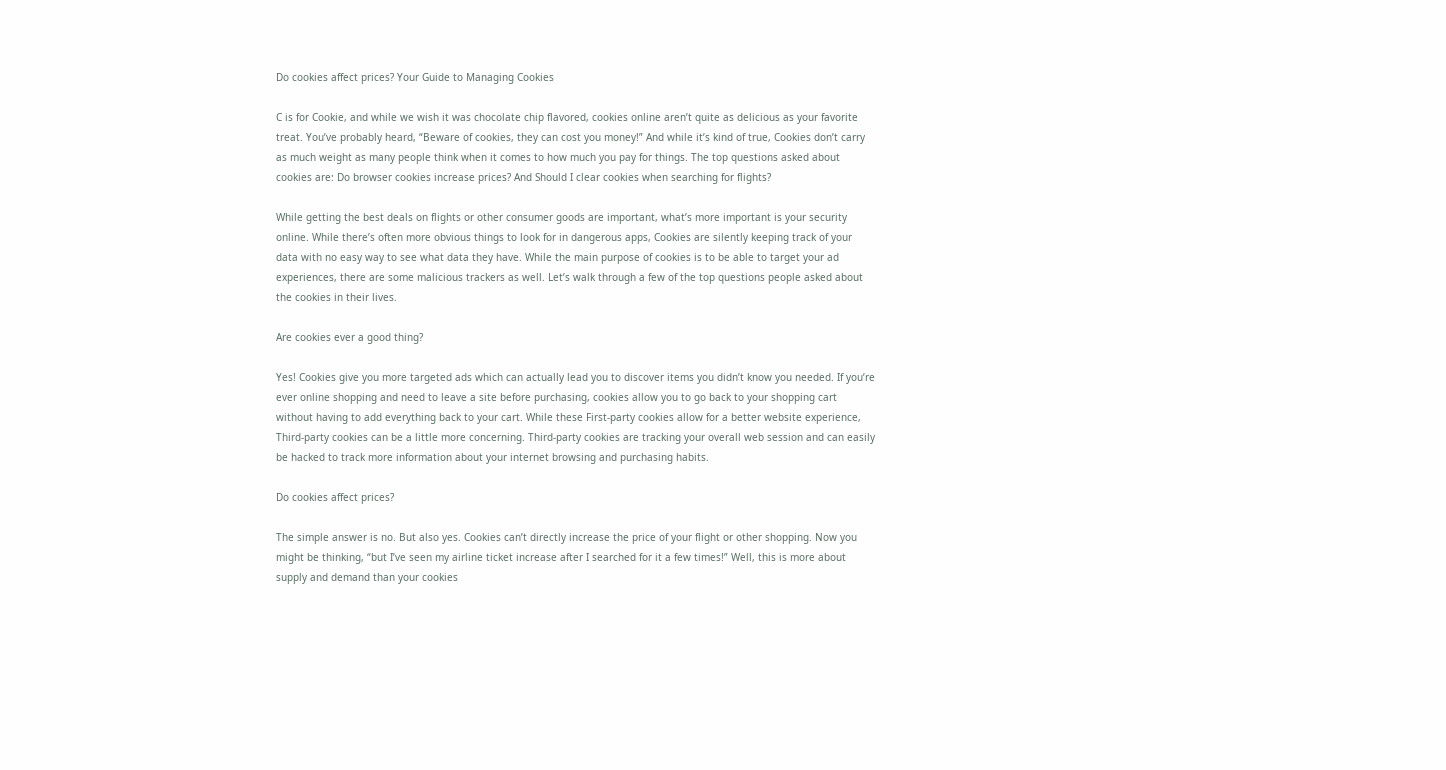Do cookies affect prices? Your Guide to Managing Cookies

C is for Cookie, and while we wish it was chocolate chip flavored, cookies online aren’t quite as delicious as your favorite treat. You’ve probably heard, “Beware of cookies, they can cost you money!” And while it’s kind of true, Cookies don’t carry as much weight as many people think when it comes to how much you pay for things. The top questions asked about cookies are: Do browser cookies increase prices? And Should I clear cookies when searching for flights?

While getting the best deals on flights or other consumer goods are important, what’s more important is your security online. While there’s often more obvious things to look for in dangerous apps, Cookies are silently keeping track of your data with no easy way to see what data they have. While the main purpose of cookies is to be able to target your ad experiences, there are some malicious trackers as well. Let’s walk through a few of the top questions people asked about the cookies in their lives.

Are cookies ever a good thing?

Yes! Cookies give you more targeted ads which can actually lead you to discover items you didn’t know you needed. If you’re ever online shopping and need to leave a site before purchasing, cookies allow you to go back to your shopping cart without having to add everything back to your cart. While these First-party cookies allow for a better website experience, Third-party cookies can be a little more concerning. Third-party cookies are tracking your overall web session and can easily be hacked to track more information about your internet browsing and purchasing habits.

Do cookies affect prices?

The simple answer is no. But also yes. Cookies can’t directly increase the price of your flight or other shopping. Now you might be thinking, “but I’ve seen my airline ticket increase after I searched for it a few times!” Well, this is more about supply and demand than your cookies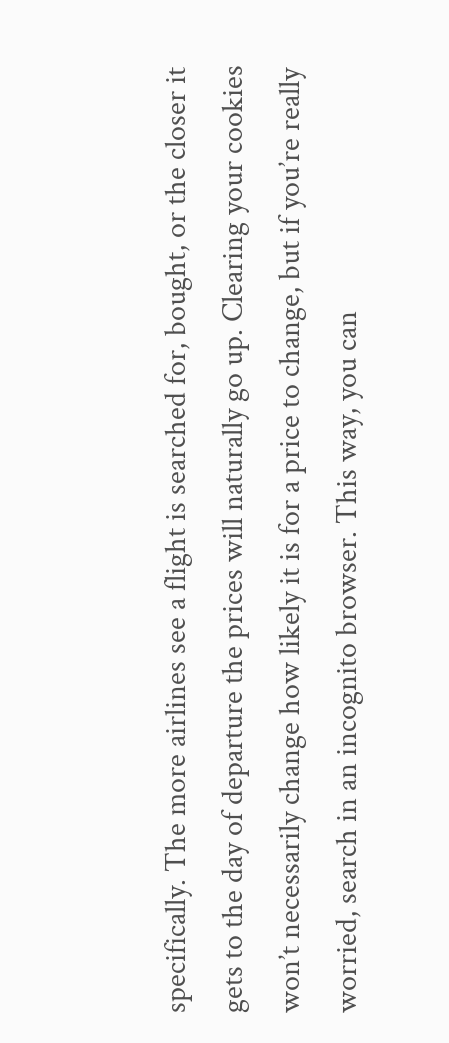specifically. The more airlines see a flight is searched for, bought, or the closer it gets to the day of departure the prices will naturally go up. Clearing your cookies won’t necessarily change how likely it is for a price to change, but if you’re really worried, search in an incognito browser. This way, you can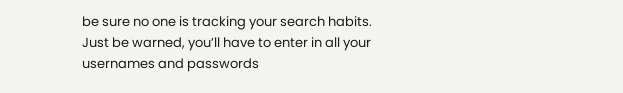be sure no one is tracking your search habits. Just be warned, you’ll have to enter in all your usernames and passwords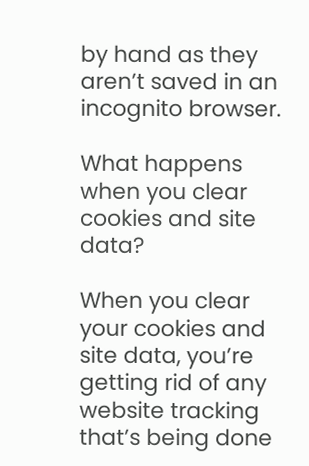by hand as they aren’t saved in an incognito browser.

What happens when you clear cookies and site data?

When you clear your cookies and site data, you’re getting rid of any website tracking that’s being done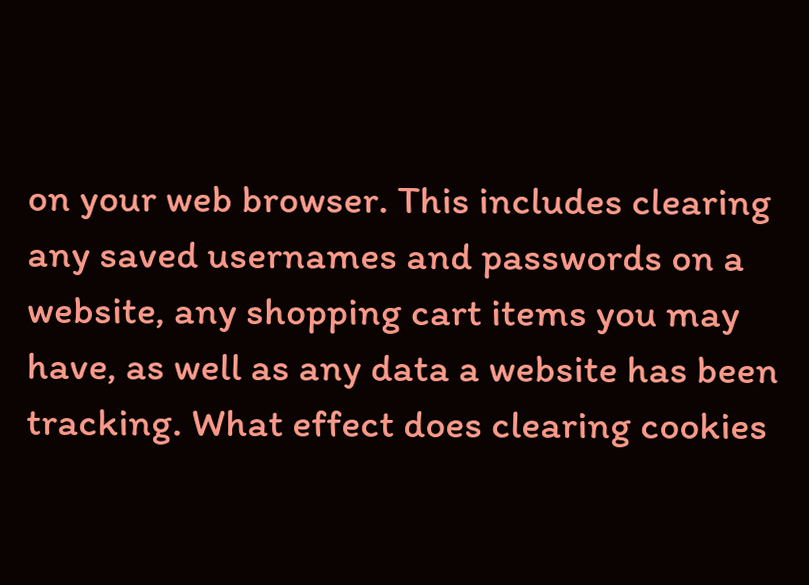on your web browser. This includes clearing any saved usernames and passwords on a website, any shopping cart items you may have, as well as any data a website has been tracking. What effect does clearing cookies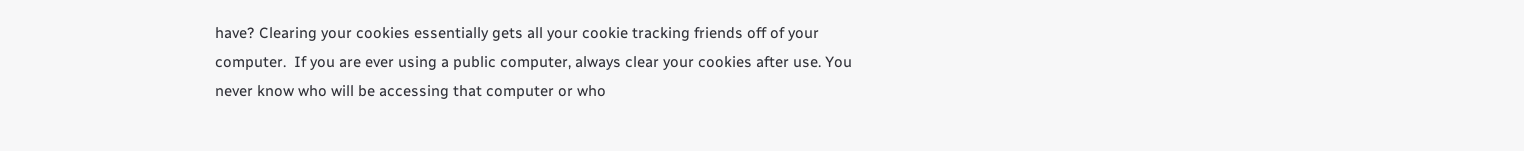have? Clearing your cookies essentially gets all your cookie tracking friends off of your computer.  If you are ever using a public computer, always clear your cookies after use. You never know who will be accessing that computer or who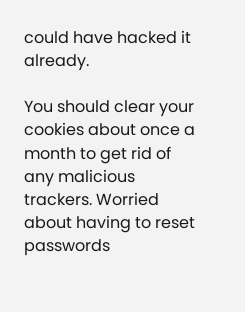could have hacked it already.

You should clear your cookies about once a month to get rid of any malicious trackers. Worried about having to reset passwords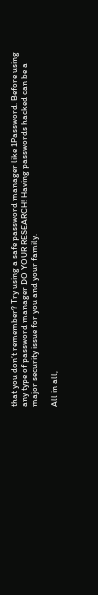that you don’t remember? Try using a safe password manager like 1Password. Before using any type of password manager DO YOUR RESEARCH! Having passwords hacked can be a major security issue for you and your family.

All in all,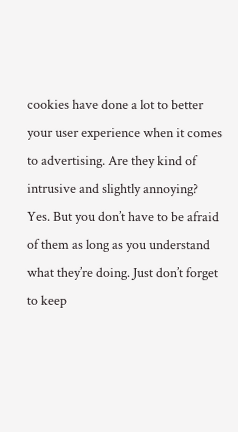cookies have done a lot to better your user experience when it comes to advertising. Are they kind of intrusive and slightly annoying? Yes. But you don’t have to be afraid of them as long as you understand what they’re doing. Just don’t forget to keep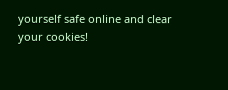yourself safe online and clear your cookies!